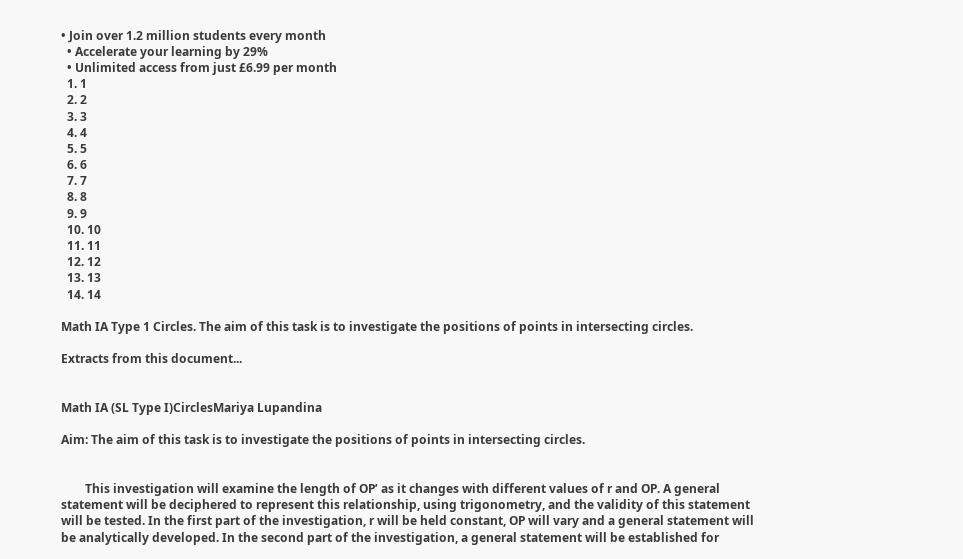• Join over 1.2 million students every month
  • Accelerate your learning by 29%
  • Unlimited access from just £6.99 per month
  1. 1
  2. 2
  3. 3
  4. 4
  5. 5
  6. 6
  7. 7
  8. 8
  9. 9
  10. 10
  11. 11
  12. 12
  13. 13
  14. 14

Math IA Type 1 Circles. The aim of this task is to investigate the positions of points in intersecting circles.

Extracts from this document...


Math IA (SL Type I)CirclesMariya Lupandina

Aim: The aim of this task is to investigate the positions of points in intersecting circles.


        This investigation will examine the length of OP’ as it changes with different values of r and OP. A general statement will be deciphered to represent this relationship, using trigonometry, and the validity of this statement will be tested. In the first part of the investigation, r will be held constant, OP will vary and a general statement will be analytically developed. In the second part of the investigation, a general statement will be established for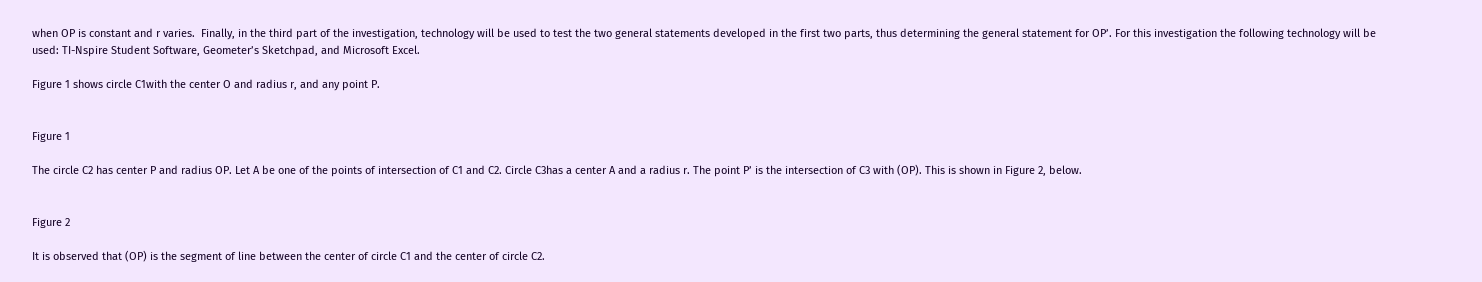when OP is constant and r varies.  Finally, in the third part of the investigation, technology will be used to test the two general statements developed in the first two parts, thus determining the general statement for OP’. For this investigation the following technology will be used: TI-Nspire Student Software, Geometer’s Sketchpad, and Microsoft Excel.

Figure 1 shows circle C1with the center O and radius r, and any point P.


Figure 1

The circle C2 has center P and radius OP. Let A be one of the points of intersection of C1 and C2. Circle C3has a center A and a radius r. The point P’ is the intersection of C3 with (OP). This is shown in Figure 2, below.


Figure 2

It is observed that (OP) is the segment of line between the center of circle C1 and the center of circle C2.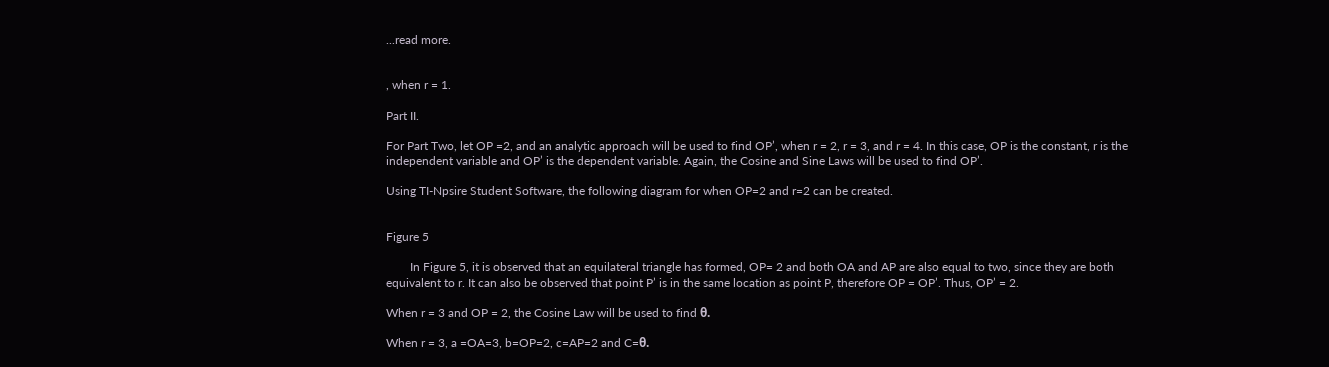...read more.


, when r = 1.

Part II.

For Part Two, let OP =2, and an analytic approach will be used to find OP’, when r = 2, r = 3, and r = 4. In this case, OP is the constant, r is the independent variable and OP’ is the dependent variable. Again, the Cosine and Sine Laws will be used to find OP’.

Using TI-Npsire Student Software, the following diagram for when OP=2 and r=2 can be created.


Figure 5

        In Figure 5, it is observed that an equilateral triangle has formed, OP= 2 and both OA and AP are also equal to two, since they are both equivalent to r. It can also be observed that point P’ is in the same location as point P, therefore OP = OP’. Thus, OP’ = 2.

When r = 3 and OP = 2, the Cosine Law will be used to find θ.

When r = 3, a =OA=3, b=OP=2, c=AP=2 and C=θ.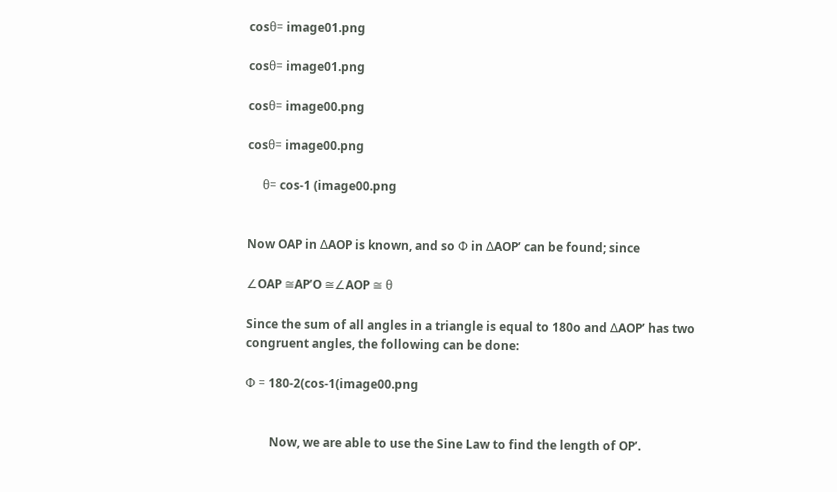cosθ= image01.png

cosθ= image01.png

cosθ= image00.png

cosθ= image00.png

     θ= cos-1 (image00.png


Now OAP in ∆AOP is known, and so Φ in ∆AOP’ can be found; since

∠OAP ≅AP’O ≅∠AOP ≅ θ

Since the sum of all angles in a triangle is equal to 180o and ∆AOP’ has two congruent angles, the following can be done:

Φ = 180-2(cos-1(image00.png


        Now, we are able to use the Sine Law to find the length of OP’.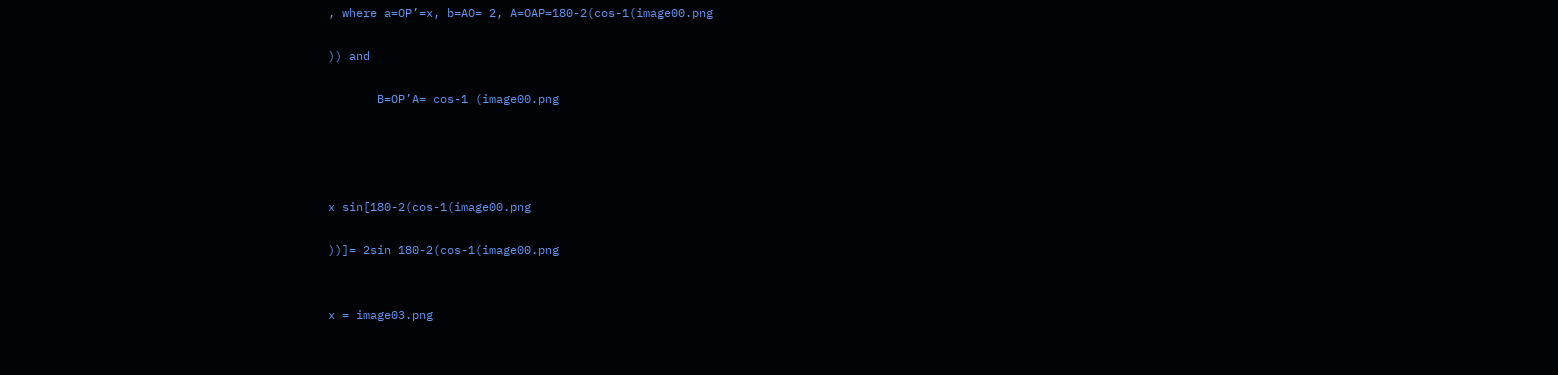, where a=OP’=x, b=AO= 2, A=OAP=180-2(cos-1(image00.png

)) and

       B=OP’A= cos-1 (image00.png




x sin[180-2(cos-1(image00.png

))]= 2sin 180-2(cos-1(image00.png


x = image03.png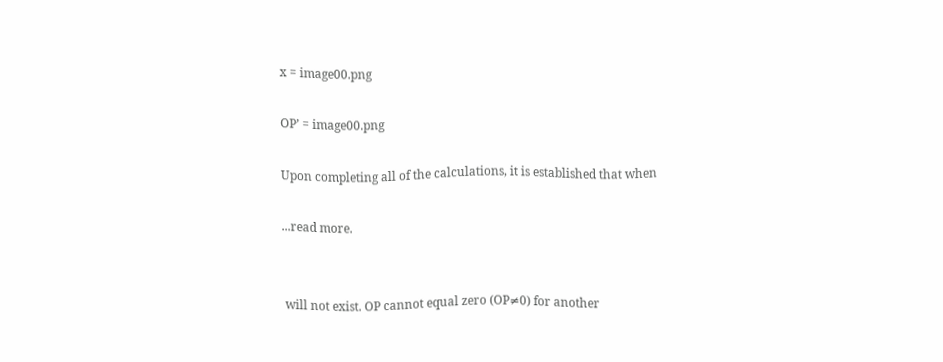x = image00.png

OP’ = image00.png

Upon completing all of the calculations, it is established that when

...read more.


 will not exist. OP cannot equal zero (OP≠0) for another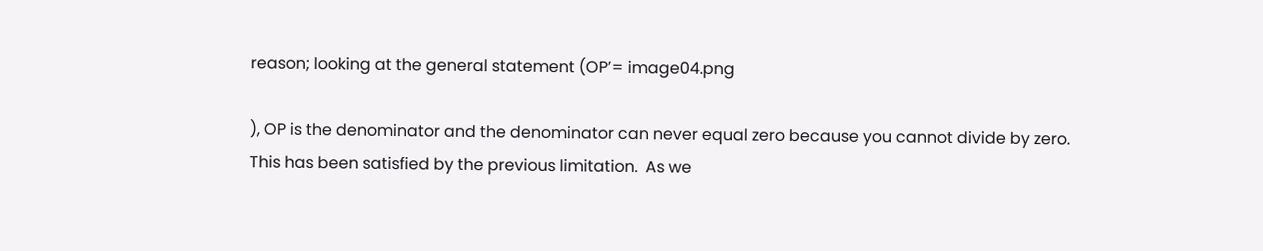reason; looking at the general statement (OP’= image04.png

), OP is the denominator and the denominator can never equal zero because you cannot divide by zero. This has been satisfied by the previous limitation.  As we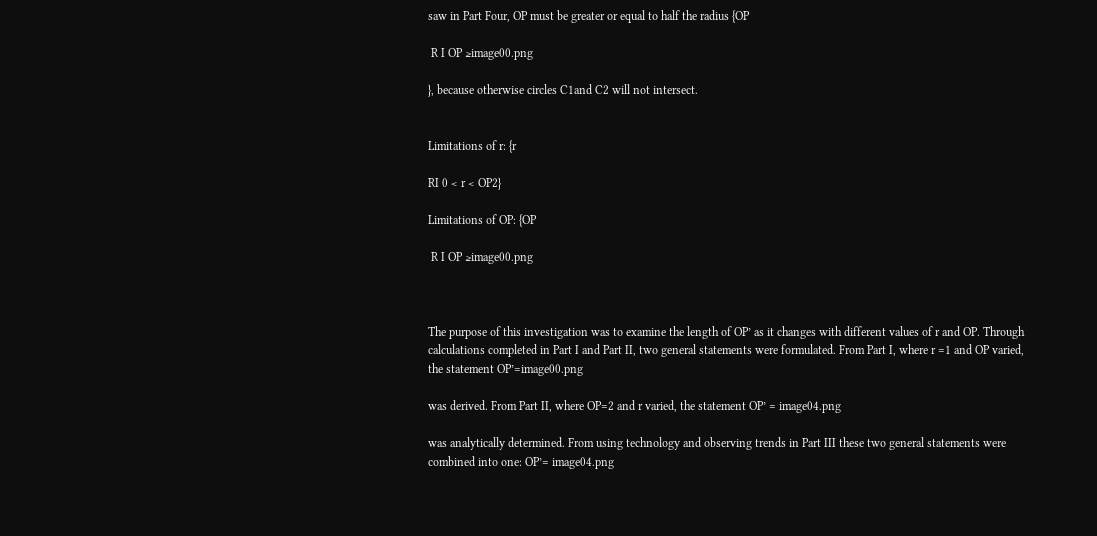saw in Part Four, OP must be greater or equal to half the radius {OP

 R I OP ≥image00.png

}, because otherwise circles C1and C2 will not intersect.


Limitations of r: {r

RI 0 < r < OP2}

Limitations of OP: {OP

 R I OP ≥image00.png



The purpose of this investigation was to examine the length of OP’ as it changes with different values of r and OP. Through calculations completed in Part I and Part II, two general statements were formulated. From Part I, where r =1 and OP varied, the statement OP’=image00.png

was derived. From Part II, where OP=2 and r varied, the statement OP’ = image04.png

was analytically determined. From using technology and observing trends in Part III these two general statements were combined into one: OP’= image04.png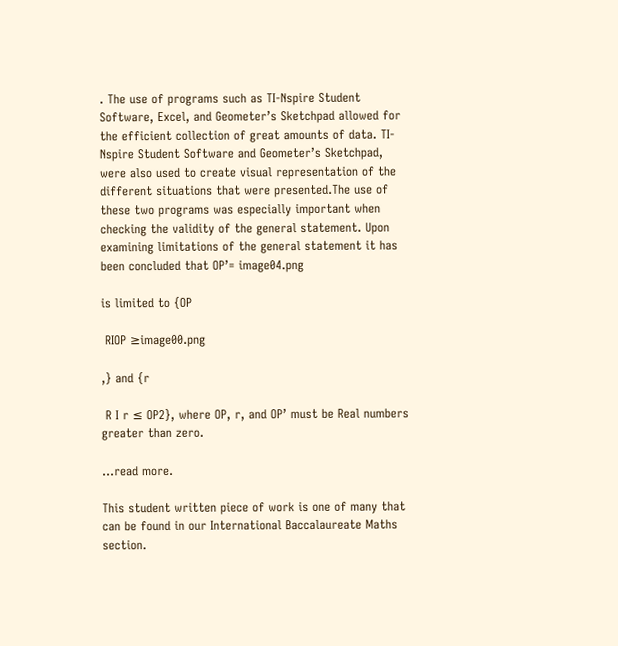. The use of programs such as TI-Nspire Student Software, Excel, and Geometer’s Sketchpad allowed for the efficient collection of great amounts of data. TI-Nspire Student Software and Geometer’s Sketchpad, were also used to create visual representation of the different situations that were presented.The use of these two programs was especially important when checking the validity of the general statement. Upon examining limitations of the general statement it has been concluded that OP’= image04.png

is limited to {OP

 RIOP ≥image00.png

,} and {r

 R I r ≤ OP2}, where OP, r, and OP’ must be Real numbers greater than zero.

...read more.

This student written piece of work is one of many that can be found in our International Baccalaureate Maths section.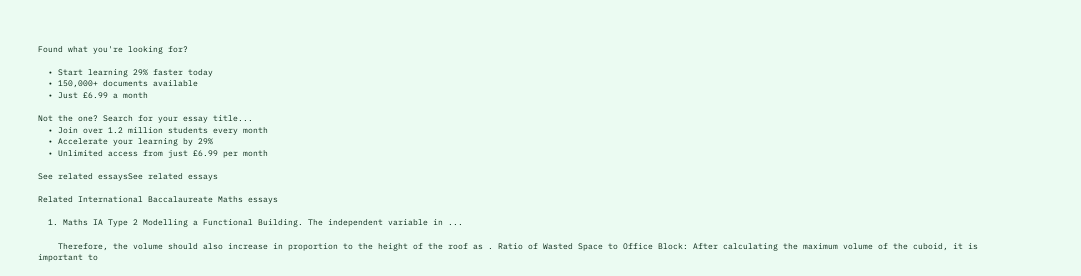Found what you're looking for?

  • Start learning 29% faster today
  • 150,000+ documents available
  • Just £6.99 a month

Not the one? Search for your essay title...
  • Join over 1.2 million students every month
  • Accelerate your learning by 29%
  • Unlimited access from just £6.99 per month

See related essaysSee related essays

Related International Baccalaureate Maths essays

  1. Maths IA Type 2 Modelling a Functional Building. The independent variable in ...

    Therefore, the volume should also increase in proportion to the height of the roof as . Ratio of Wasted Space to Office Block: After calculating the maximum volume of the cuboid, it is important to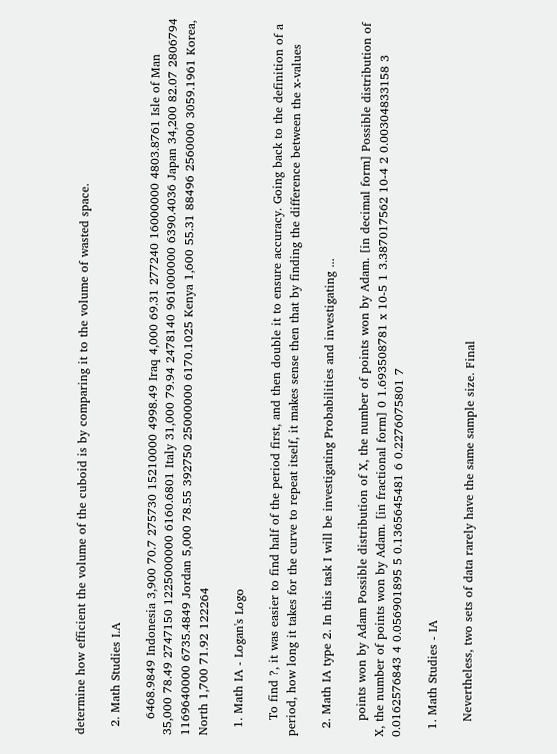determine how efficient the volume of the cuboid is by comparing it to the volume of wasted space.

  2. Math Studies I.A

    6468.9849 Indonesia 3,900 70.7 275730 15210000 4998.49 Iraq 4,000 69.31 277240 16000000 4803.8761 Isle of Man 35,000 78.49 2747150 1225000000 6160.6801 Italy 31,000 79.94 2478140 961000000 6390.4036 Japan 34,200 82.07 2806794 1169640000 6735.4849 Jordan 5,000 78.55 392750 25000000 6170.1025 Kenya 1,600 55.31 88496 2560000 3059.1961 Korea, North 1,700 71.92 122264

  1. Math IA - Logan's Logo

    To find ?, it was easier to find half of the period first, and then double it to ensure accuracy. Going back to the definition of a period, how long it takes for the curve to repeat itself, it makes sense then that by finding the difference between the x-values

  2. Math IA type 2. In this task I will be investigating Probabilities and investigating ...

    points won by Adam Possible distribution of X, the number of points won by Adam. [in decimal form] Possible distribution of X, the number of points won by Adam. [in fractional form] 0 1.693508781 x 10-5 1 3.387017562 10-4 2 0.00304833158 3 0.0162576843 4 0.056901895 5 0.1365645481 6 0.2276075801 7

  1. Math Studies - IA

    Nevertheless, two sets of data rarely have the same sample size. Final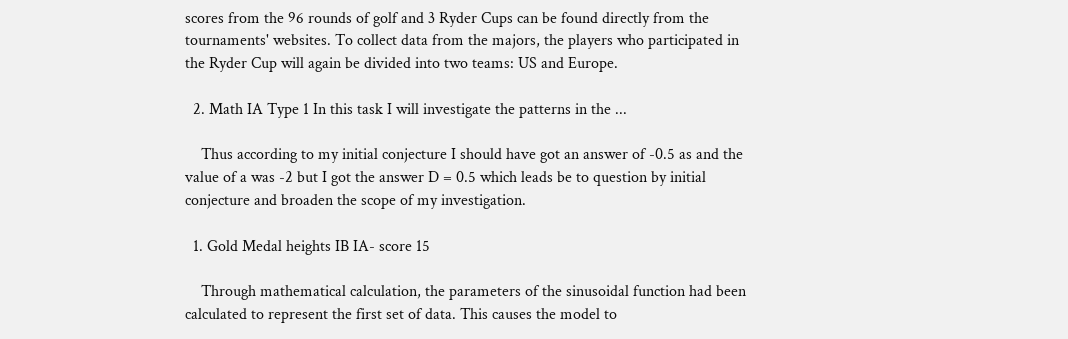scores from the 96 rounds of golf and 3 Ryder Cups can be found directly from the tournaments' websites. To collect data from the majors, the players who participated in the Ryder Cup will again be divided into two teams: US and Europe.

  2. Math IA Type 1 In this task I will investigate the patterns in the ...

    Thus according to my initial conjecture I should have got an answer of -0.5 as and the value of a was -2 but I got the answer D = 0.5 which leads be to question by initial conjecture and broaden the scope of my investigation.

  1. Gold Medal heights IB IA- score 15

    Through mathematical calculation, the parameters of the sinusoidal function had been calculated to represent the first set of data. This causes the model to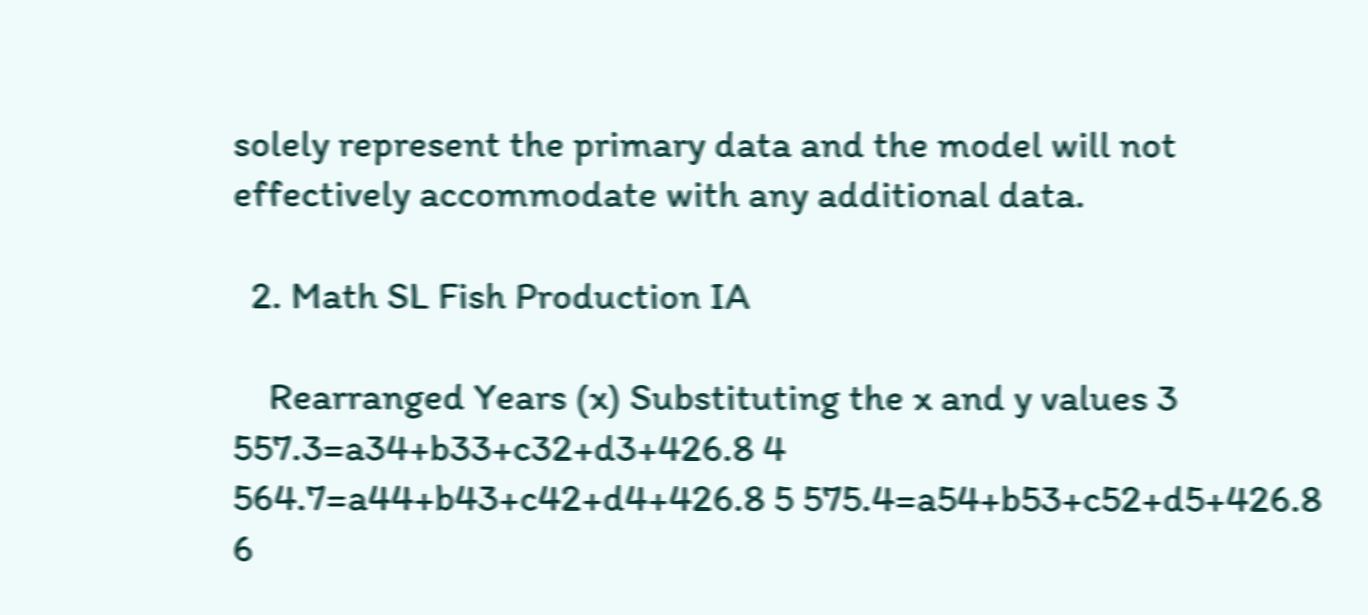solely represent the primary data and the model will not effectively accommodate with any additional data.

  2. Math SL Fish Production IA

    Rearranged Years (x) Substituting the x and y values 3 557.3=a34+b33+c32+d3+426.8 4 564.7=a44+b43+c42+d4+426.8 5 575.4=a54+b53+c52+d5+426.8 6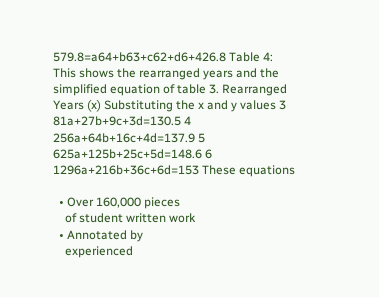579.8=a64+b63+c62+d6+426.8 Table 4: This shows the rearranged years and the simplified equation of table 3. Rearranged Years (x) Substituting the x and y values 3 81a+27b+9c+3d=130.5 4 256a+64b+16c+4d=137.9 5 625a+125b+25c+5d=148.6 6 1296a+216b+36c+6d=153 These equations

  • Over 160,000 pieces
    of student written work
  • Annotated by
    experienced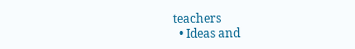teachers
  • Ideas and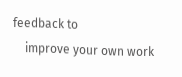feedback to
    improve your own work